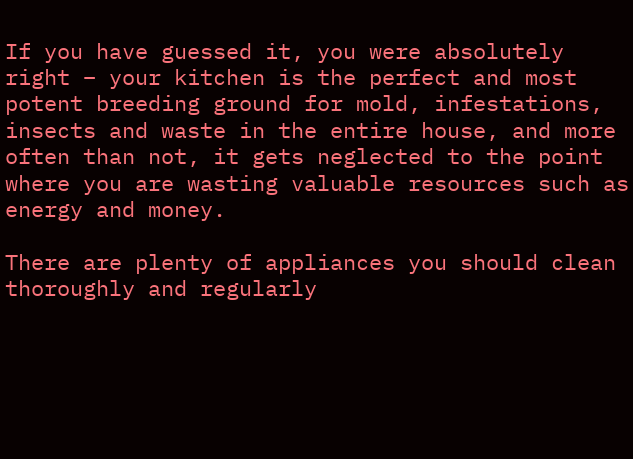If you have guessed it, you were absolutely right – your kitchen is the perfect and most potent breeding ground for mold, infestations, insects and waste in the entire house, and more often than not, it gets neglected to the point where you are wasting valuable resources such as energy and money.

There are plenty of appliances you should clean thoroughly and regularly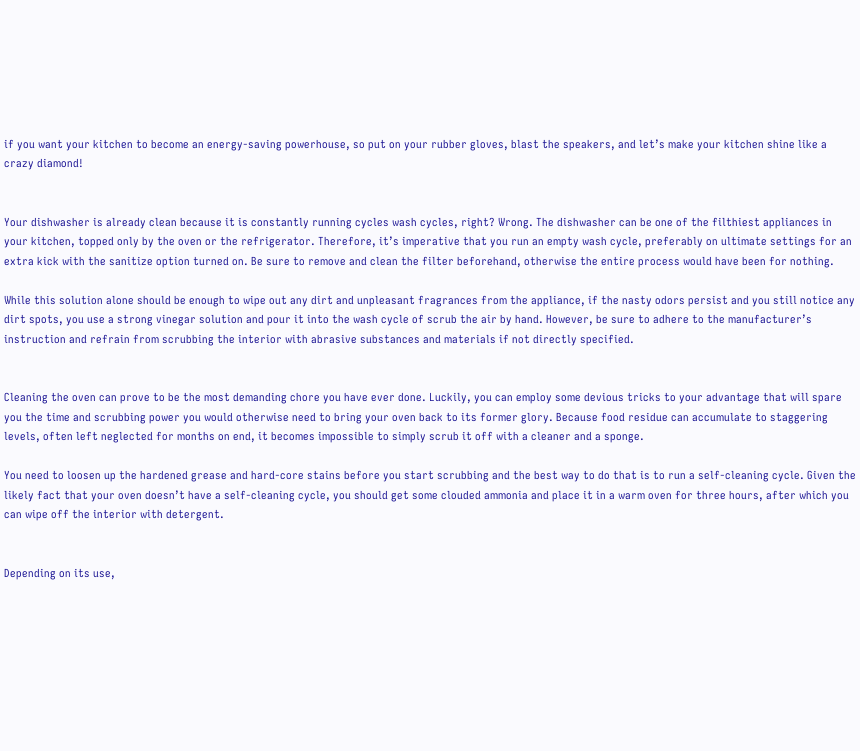if you want your kitchen to become an energy-saving powerhouse, so put on your rubber gloves, blast the speakers, and let’s make your kitchen shine like a crazy diamond!


Your dishwasher is already clean because it is constantly running cycles wash cycles, right? Wrong. The dishwasher can be one of the filthiest appliances in your kitchen, topped only by the oven or the refrigerator. Therefore, it’s imperative that you run an empty wash cycle, preferably on ultimate settings for an extra kick with the sanitize option turned on. Be sure to remove and clean the filter beforehand, otherwise the entire process would have been for nothing.

While this solution alone should be enough to wipe out any dirt and unpleasant fragrances from the appliance, if the nasty odors persist and you still notice any dirt spots, you use a strong vinegar solution and pour it into the wash cycle of scrub the air by hand. However, be sure to adhere to the manufacturer’s instruction and refrain from scrubbing the interior with abrasive substances and materials if not directly specified.


Cleaning the oven can prove to be the most demanding chore you have ever done. Luckily, you can employ some devious tricks to your advantage that will spare you the time and scrubbing power you would otherwise need to bring your oven back to its former glory. Because food residue can accumulate to staggering levels, often left neglected for months on end, it becomes impossible to simply scrub it off with a cleaner and a sponge.

You need to loosen up the hardened grease and hard-core stains before you start scrubbing and the best way to do that is to run a self-cleaning cycle. Given the likely fact that your oven doesn’t have a self-cleaning cycle, you should get some clouded ammonia and place it in a warm oven for three hours, after which you can wipe off the interior with detergent.


Depending on its use,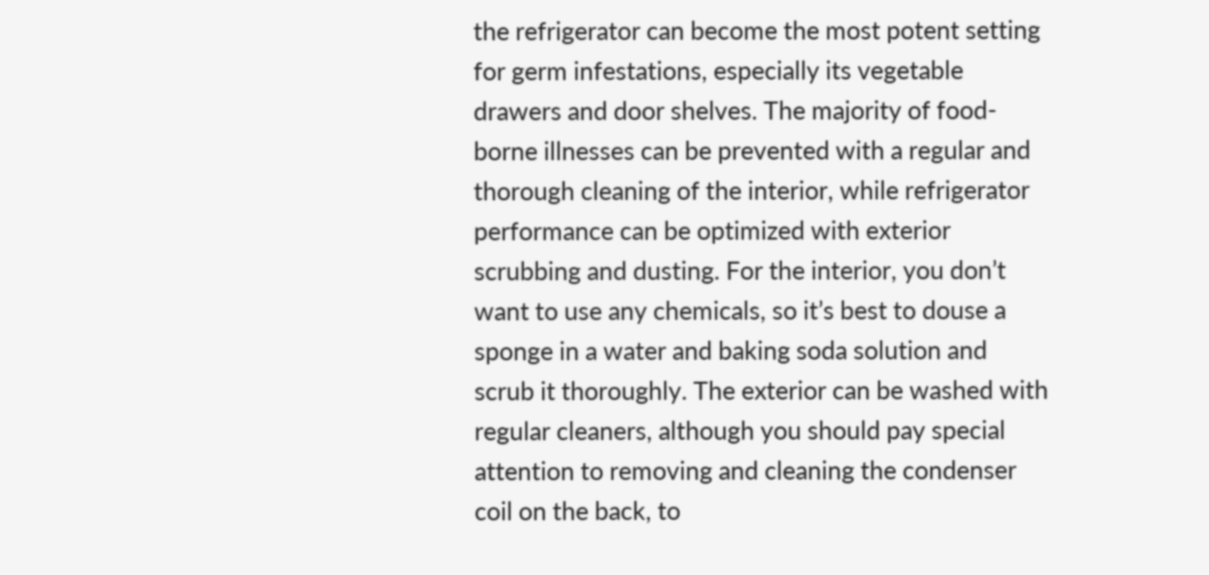the refrigerator can become the most potent setting for germ infestations, especially its vegetable drawers and door shelves. The majority of food-borne illnesses can be prevented with a regular and thorough cleaning of the interior, while refrigerator performance can be optimized with exterior scrubbing and dusting. For the interior, you don’t want to use any chemicals, so it’s best to douse a sponge in a water and baking soda solution and scrub it thoroughly. The exterior can be washed with regular cleaners, although you should pay special attention to removing and cleaning the condenser coil on the back, to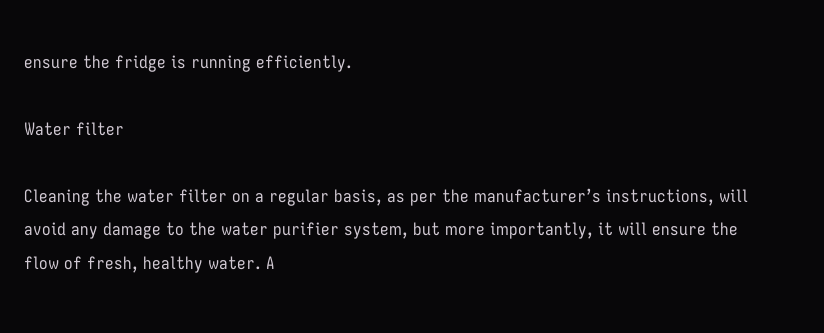ensure the fridge is running efficiently.

Water filter

Cleaning the water filter on a regular basis, as per the manufacturer’s instructions, will avoid any damage to the water purifier system, but more importantly, it will ensure the flow of fresh, healthy water. A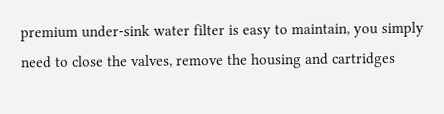premium under-sink water filter is easy to maintain, you simply need to close the valves, remove the housing and cartridges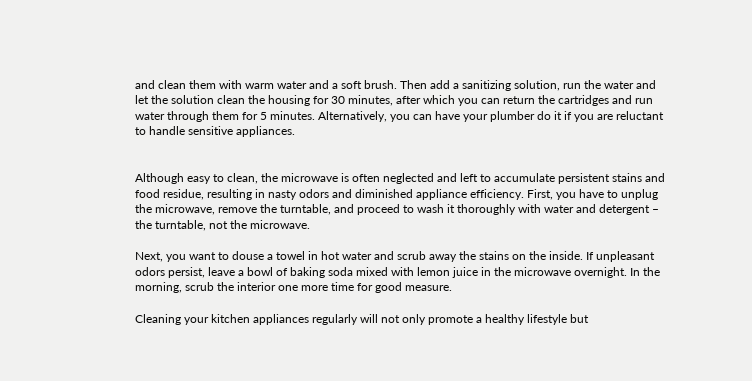and clean them with warm water and a soft brush. Then add a sanitizing solution, run the water and let the solution clean the housing for 30 minutes, after which you can return the cartridges and run water through them for 5 minutes. Alternatively, you can have your plumber do it if you are reluctant to handle sensitive appliances.


Although easy to clean, the microwave is often neglected and left to accumulate persistent stains and food residue, resulting in nasty odors and diminished appliance efficiency. First, you have to unplug the microwave, remove the turntable, and proceed to wash it thoroughly with water and detergent – the turntable, not the microwave.

Next, you want to douse a towel in hot water and scrub away the stains on the inside. If unpleasant odors persist, leave a bowl of baking soda mixed with lemon juice in the microwave overnight. In the morning, scrub the interior one more time for good measure.

Cleaning your kitchen appliances regularly will not only promote a healthy lifestyle but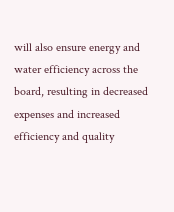will also ensure energy and water efficiency across the board, resulting in decreased expenses and increased efficiency and quality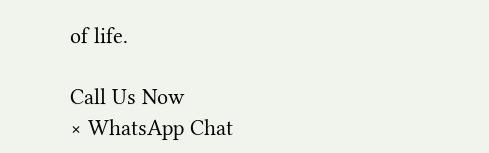of life.

Call Us Now
× WhatsApp Chat